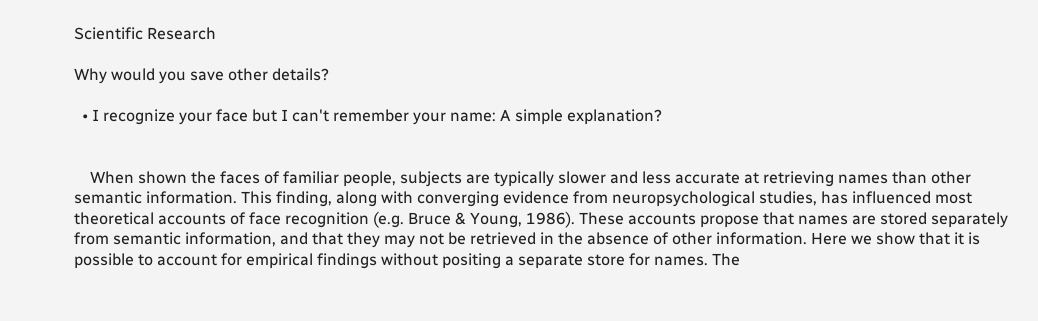Scientific Research

Why would you save other details?

  • I recognize your face but I can't remember your name: A simple explanation?


    When shown the faces of familiar people, subjects are typically slower and less accurate at retrieving names than other semantic information. This finding, along with converging evidence from neuropsychological studies, has influenced most theoretical accounts of face recognition (e.g. Bruce & Young, 1986). These accounts propose that names are stored separately from semantic information, and that they may not be retrieved in the absence of other information. Here we show that it is possible to account for empirical findings without positing a separate store for names. The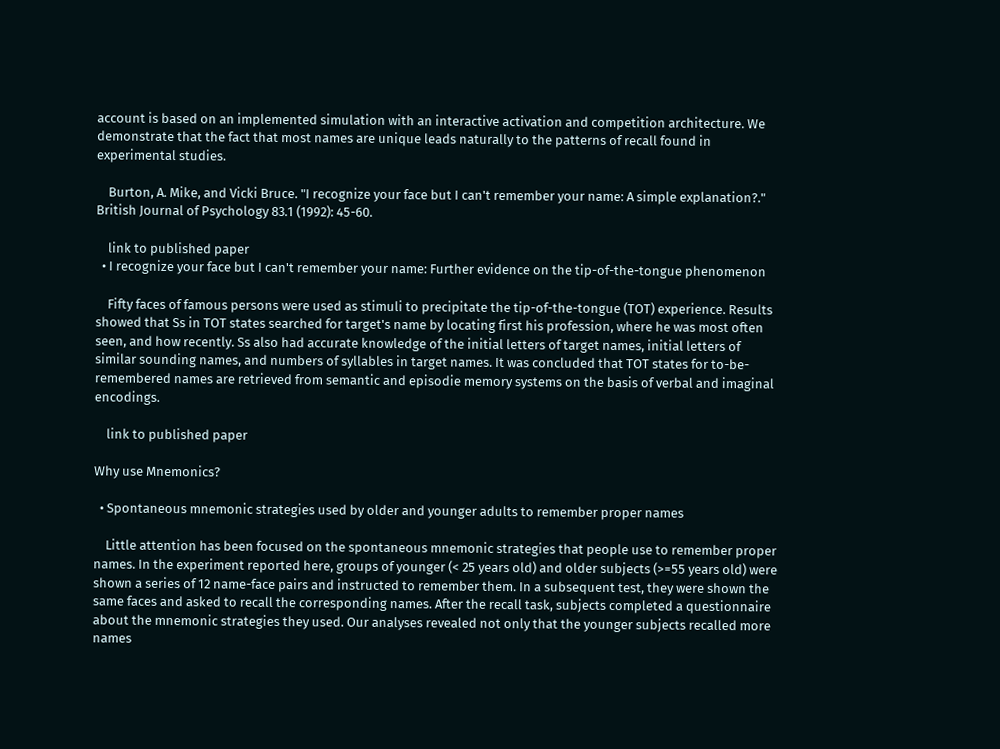account is based on an implemented simulation with an interactive activation and competition architecture. We demonstrate that the fact that most names are unique leads naturally to the patterns of recall found in experimental studies.

    Burton, A. Mike, and Vicki Bruce. "I recognize your face but I can't remember your name: A simple explanation?." British Journal of Psychology 83.1 (1992): 45-60.

    link to published paper
  • I recognize your face but I can't remember your name: Further evidence on the tip-of-the-tongue phenomenon

    Fifty faces of famous persons were used as stimuli to precipitate the tip-of-the-tongue (TOT) experience. Results showed that Ss in TOT states searched for target's name by locating first his profession, where he was most often seen, and how recently. Ss also had accurate knowledge of the initial letters of target names, initial letters of similar sounding names, and numbers of syllables in target names. It was concluded that TOT states for to-be-remembered names are retrieved from semantic and episodie memory systems on the basis of verbal and imaginal encodings.

    link to published paper

Why use Mnemonics?

  • Spontaneous mnemonic strategies used by older and younger adults to remember proper names

    Little attention has been focused on the spontaneous mnemonic strategies that people use to remember proper names. In the experiment reported here, groups of younger (< 25 years old) and older subjects (>=55 years old) were shown a series of 12 name-face pairs and instructed to remember them. In a subsequent test, they were shown the same faces and asked to recall the corresponding names. After the recall task, subjects completed a questionnaire about the mnemonic strategies they used. Our analyses revealed not only that the younger subjects recalled more names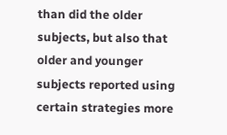than did the older subjects, but also that older and younger subjects reported using certain strategies more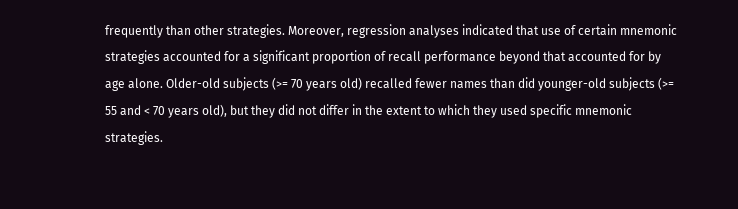frequently than other strategies. Moreover, regression analyses indicated that use of certain mnemonic strategies accounted for a significant proportion of recall performance beyond that accounted for by age alone. Older-old subjects (>= 70 years old) recalled fewer names than did younger-old subjects (>= 55 and < 70 years old), but they did not differ in the extent to which they used specific mnemonic strategies.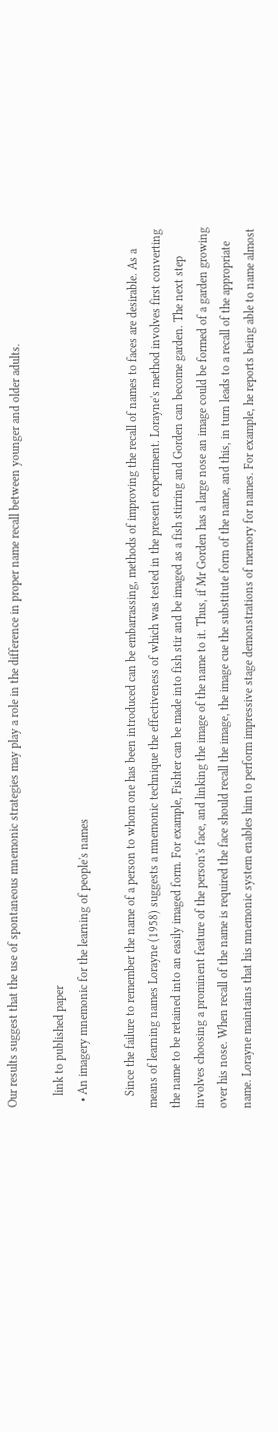Our results suggest that the use of spontaneous mnemonic strategies may play a role in the difference in proper name recall between younger and older adults.

    link to published paper
  • An imagery mnemonic for the learning of people's names

    Since the failure to remember the name of a person to whom one has been introduced can be embarrassing, methods of improving the recall of names to faces are desirable. As a means of learning names Lorayne (1958) suggests a mnemonic technique the effectiveness of which was tested in the present experiment. Lorayne's method involves first converting the name to be retained into an easily imaged form. For example, Fishter can be made into fish stir and be imaged as a fish stirring and Gorden can become garden. The next step involves choosing a prominent feature of the person's face, and linking the image of the name to it. Thus, if Mr Gorden has a large nose an image could be formed of a garden growing over his nose. When recall of the name is required the face should recall the image, the image cue the substitute form of the name, and this, in turn leads to a recall of the appropriate name. Lorayne maintains that his mnemonic system enables him to perform impressive stage demonstrations of memory for names. For example, he reports being able to name almost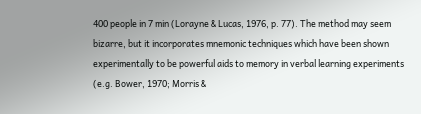400 people in 7 min (Lorayne & Lucas, 1976, p. 77). The method may seem bizarre, but it incorporates mnemonic techniques which have been shown experimentally to be powerful aids to memory in verbal learning experiments (e.g. Bower, 1970; Morris &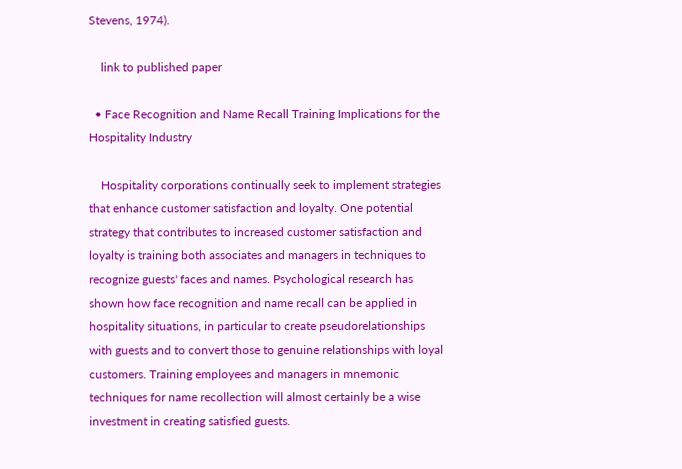Stevens, 1974).

    link to published paper

  • Face Recognition and Name Recall Training Implications for the Hospitality Industry

    Hospitality corporations continually seek to implement strategies that enhance customer satisfaction and loyalty. One potential strategy that contributes to increased customer satisfaction and loyalty is training both associates and managers in techniques to recognize guests' faces and names. Psychological research has shown how face recognition and name recall can be applied in hospitality situations, in particular to create pseudorelationships with guests and to convert those to genuine relationships with loyal customers. Training employees and managers in mnemonic techniques for name recollection will almost certainly be a wise investment in creating satisfied guests.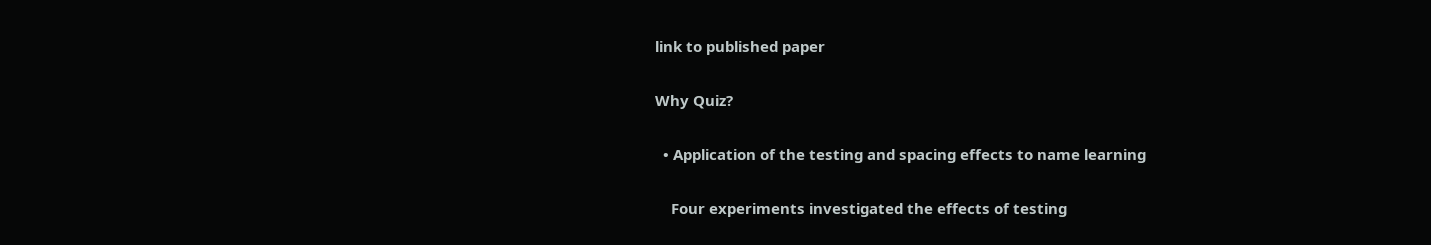link to published paper

Why Quiz?

  • Application of the testing and spacing effects to name learning

    Four experiments investigated the effects of testing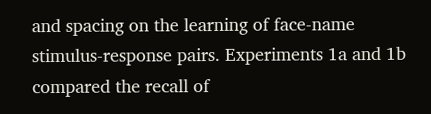and spacing on the learning of face-name stimulus-response pairs. Experiments 1a and 1b compared the recall of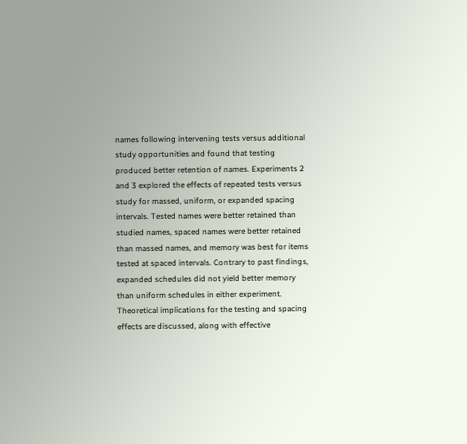names following intervening tests versus additional study opportunities and found that testing produced better retention of names. Experiments 2 and 3 explored the effects of repeated tests versus study for massed, uniform, or expanded spacing intervals. Tested names were better retained than studied names, spaced names were better retained than massed names, and memory was best for items tested at spaced intervals. Contrary to past findings, expanded schedules did not yield better memory than uniform schedules in either experiment. Theoretical implications for the testing and spacing effects are discussed, along with effective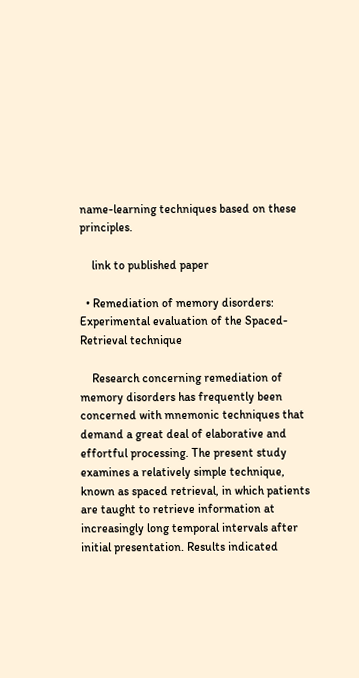name-learning techniques based on these principles.

    link to published paper

  • Remediation of memory disorders: Experimental evaluation of the Spaced-Retrieval technique

    Research concerning remediation of memory disorders has frequently been concerned with mnemonic techniques that demand a great deal of elaborative and effortful processing. The present study examines a relatively simple technique, known as spaced retrieval, in which patients are taught to retrieve information at increasingly long temporal intervals after initial presentation. Results indicated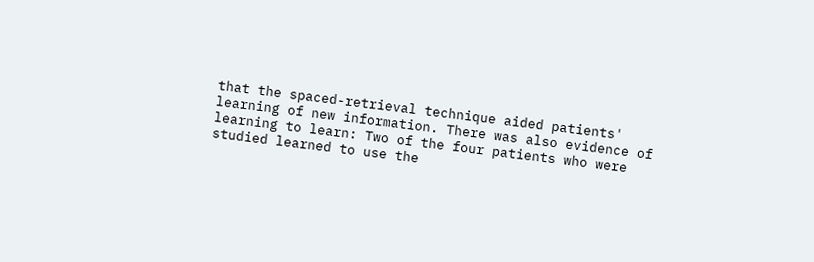that the spaced-retrieval technique aided patients' learning of new information. There was also evidence of learning to learn: Two of the four patients who were studied learned to use the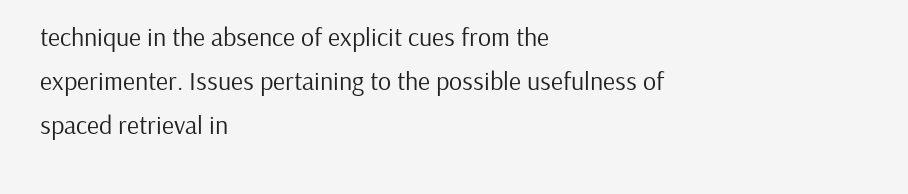technique in the absence of explicit cues from the experimenter. Issues pertaining to the possible usefulness of spaced retrieval in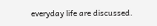everyday life are discussed.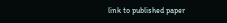link to published paper